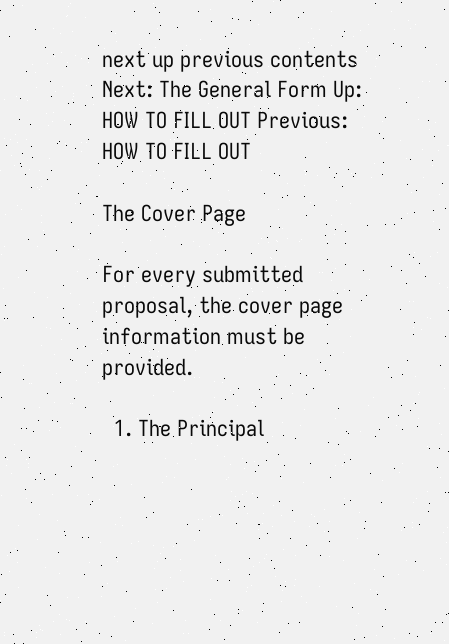next up previous contents
Next: The General Form Up: HOW TO FILL OUT Previous: HOW TO FILL OUT

The Cover Page

For every submitted proposal, the cover page information must be provided.

  1. The Principal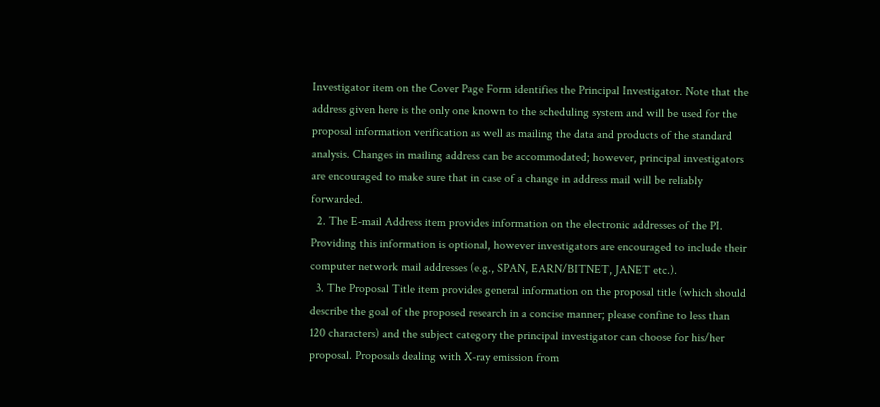Investigator item on the Cover Page Form identifies the Principal Investigator. Note that the address given here is the only one known to the scheduling system and will be used for the proposal information verification as well as mailing the data and products of the standard analysis. Changes in mailing address can be accommodated; however, principal investigators are encouraged to make sure that in case of a change in address mail will be reliably forwarded.
  2. The E-mail Address item provides information on the electronic addresses of the PI. Providing this information is optional, however investigators are encouraged to include their computer network mail addresses (e.g., SPAN, EARN/BITNET, JANET etc.).
  3. The Proposal Title item provides general information on the proposal title (which should describe the goal of the proposed research in a concise manner; please confine to less than 120 characters) and the subject category the principal investigator can choose for his/her proposal. Proposals dealing with X-ray emission from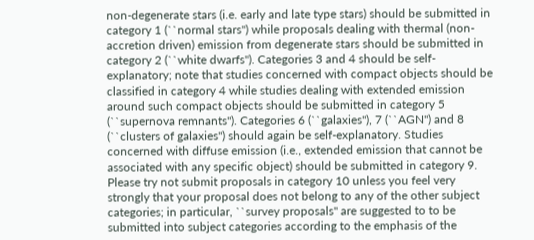non-degenerate stars (i.e. early and late type stars) should be submitted in category 1 (``normal stars'') while proposals dealing with thermal (non-accretion driven) emission from degenerate stars should be submitted in category 2 (``white dwarfs''). Categories 3 and 4 should be self-explanatory; note that studies concerned with compact objects should be classified in category 4 while studies dealing with extended emission around such compact objects should be submitted in category 5 (``supernova remnants''). Categories 6 (``galaxies''), 7 (``AGN'') and 8 (``clusters of galaxies'') should again be self-explanatory. Studies concerned with diffuse emission (i.e., extended emission that cannot be associated with any specific object) should be submitted in category 9. Please try not submit proposals in category 10 unless you feel very strongly that your proposal does not belong to any of the other subject categories; in particular, ``survey proposals'' are suggested to to be submitted into subject categories according to the emphasis of the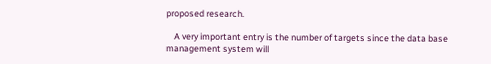proposed research.

    A very important entry is the number of targets since the data base management system will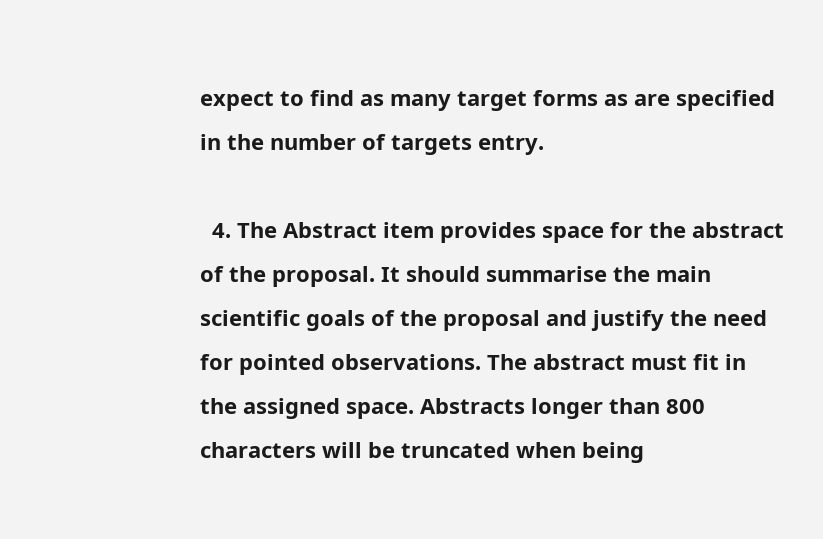expect to find as many target forms as are specified in the number of targets entry.

  4. The Abstract item provides space for the abstract of the proposal. It should summarise the main scientific goals of the proposal and justify the need for pointed observations. The abstract must fit in the assigned space. Abstracts longer than 800 characters will be truncated when being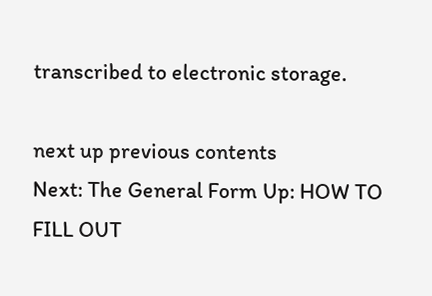transcribed to electronic storage.

next up previous contents
Next: The General Form Up: HOW TO FILL OUT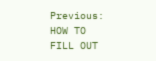Previous: HOW TO FILL OUT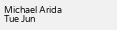Michael Arida
Tue Jun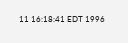11 16:18:41 EDT 1996